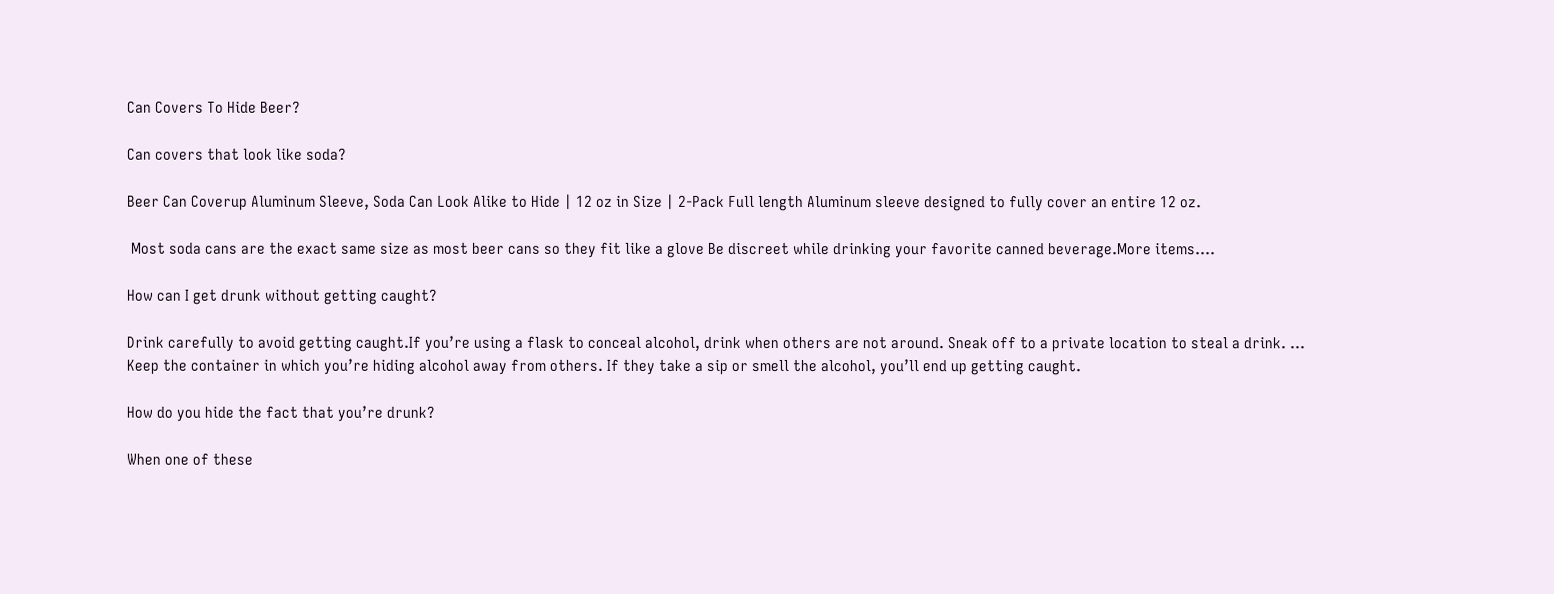Can Covers To Hide Beer?

Can covers that look like soda?

Beer Can Coverup Aluminum Sleeve, Soda Can Look Alike to Hide | 12 oz in Size | 2-Pack Full length Aluminum sleeve designed to fully cover an entire 12 oz.

 Most soda cans are the exact same size as most beer cans so they fit like a glove Be discreet while drinking your favorite canned beverage.More items….

How can I get drunk without getting caught?

Drink carefully to avoid getting caught.If you’re using a flask to conceal alcohol, drink when others are not around. Sneak off to a private location to steal a drink. … Keep the container in which you’re hiding alcohol away from others. If they take a sip or smell the alcohol, you’ll end up getting caught.

How do you hide the fact that you’re drunk?

When one of these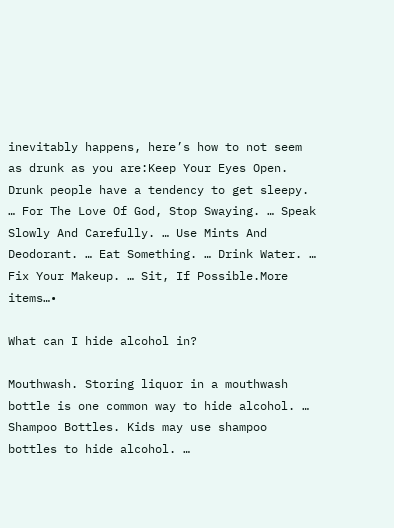inevitably happens, here’s how to not seem as drunk as you are:Keep Your Eyes Open. Drunk people have a tendency to get sleepy. … For The Love Of God, Stop Swaying. … Speak Slowly And Carefully. … Use Mints And Deodorant. … Eat Something. … Drink Water. … Fix Your Makeup. … Sit, If Possible.More items…•

What can I hide alcohol in?

Mouthwash. Storing liquor in a mouthwash bottle is one common way to hide alcohol. … Shampoo Bottles. Kids may use shampoo bottles to hide alcohol. …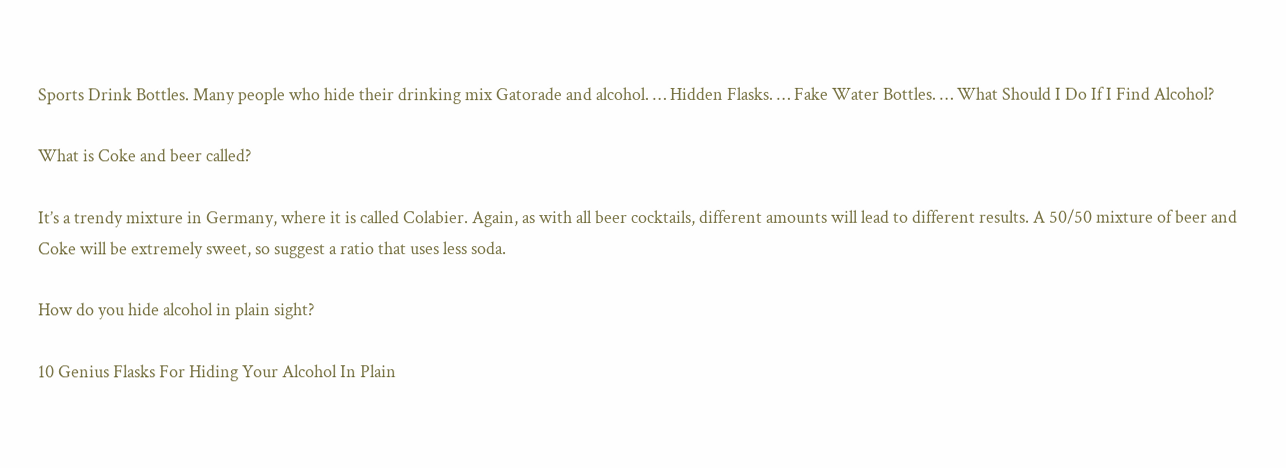Sports Drink Bottles. Many people who hide their drinking mix Gatorade and alcohol. … Hidden Flasks. … Fake Water Bottles. … What Should I Do If I Find Alcohol?

What is Coke and beer called?

It’s a trendy mixture in Germany, where it is called Colabier. Again, as with all beer cocktails, different amounts will lead to different results. A 50/50 mixture of beer and Coke will be extremely sweet, so suggest a ratio that uses less soda.

How do you hide alcohol in plain sight?

10 Genius Flasks For Hiding Your Alcohol In Plain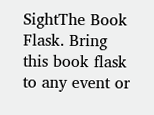SightThe Book Flask. Bring this book flask to any event or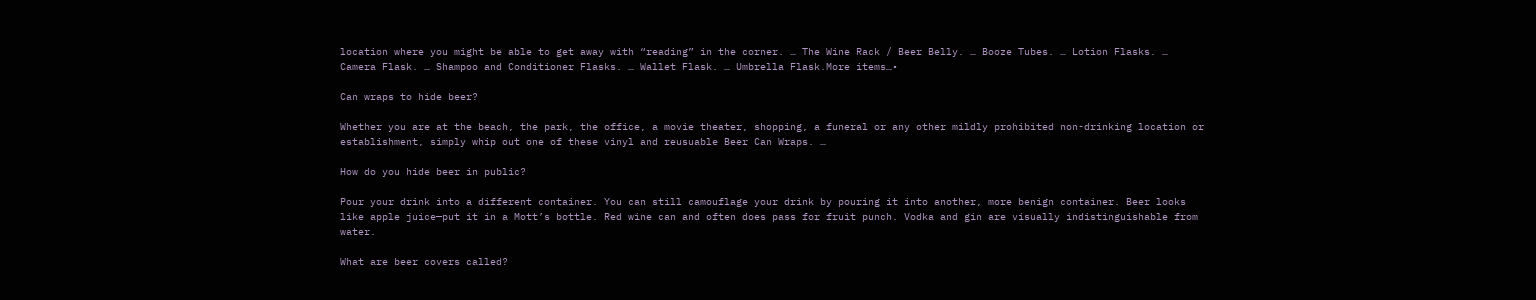location where you might be able to get away with “reading” in the corner. … The Wine Rack / Beer Belly. … Booze Tubes. … Lotion Flasks. … Camera Flask. … Shampoo and Conditioner Flasks. … Wallet Flask. … Umbrella Flask.More items…•

Can wraps to hide beer?

Whether you are at the beach, the park, the office, a movie theater, shopping, a funeral or any other mildly prohibited non-drinking location or establishment, simply whip out one of these vinyl and reusuable Beer Can Wraps. …

How do you hide beer in public?

Pour your drink into a different container. You can still camouflage your drink by pouring it into another, more benign container. Beer looks like apple juice—put it in a Mott’s bottle. Red wine can and often does pass for fruit punch. Vodka and gin are visually indistinguishable from water.

What are beer covers called?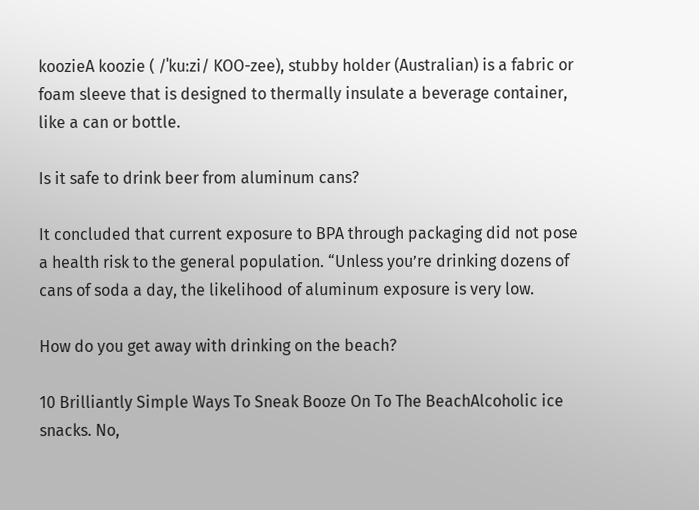koozieA koozie ( /ˈkuːzi/ KOO-zee), stubby holder (Australian) is a fabric or foam sleeve that is designed to thermally insulate a beverage container, like a can or bottle.

Is it safe to drink beer from aluminum cans?

It concluded that current exposure to BPA through packaging did not pose a health risk to the general population. “Unless you’re drinking dozens of cans of soda a day, the likelihood of aluminum exposure is very low.

How do you get away with drinking on the beach?

10 Brilliantly Simple Ways To Sneak Booze On To The BeachAlcoholic ice snacks. No,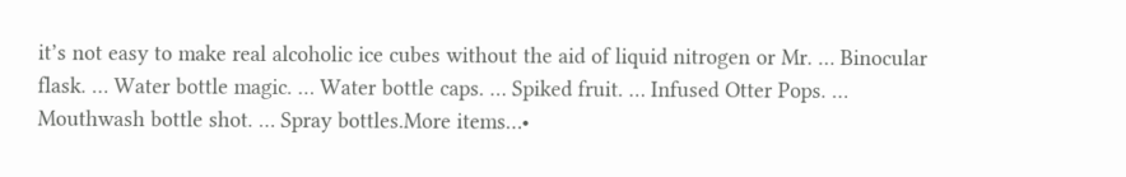it’s not easy to make real alcoholic ice cubes without the aid of liquid nitrogen or Mr. … Binocular flask. … Water bottle magic. … Water bottle caps. … Spiked fruit. … Infused Otter Pops. … Mouthwash bottle shot. … Spray bottles.More items…•